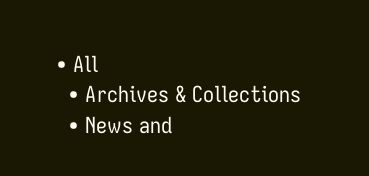• All
  • Archives & Collections
  • News and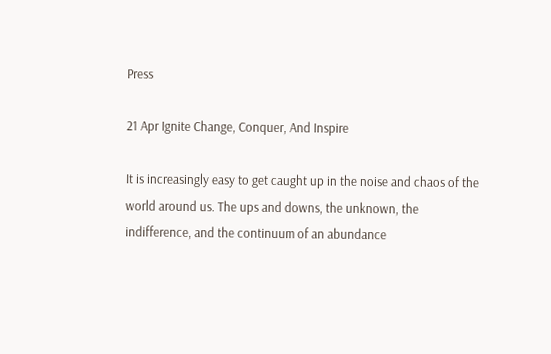Press

21 Apr Ignite Change, Conquer, And Inspire

It is increasingly easy to get caught up in the noise and chaos of the world around us. The ups and downs, the unknown, the indifference, and the continuum of an abundance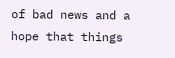of bad news and a hope that things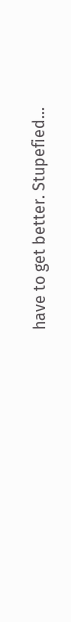have to get better. Stupefied...